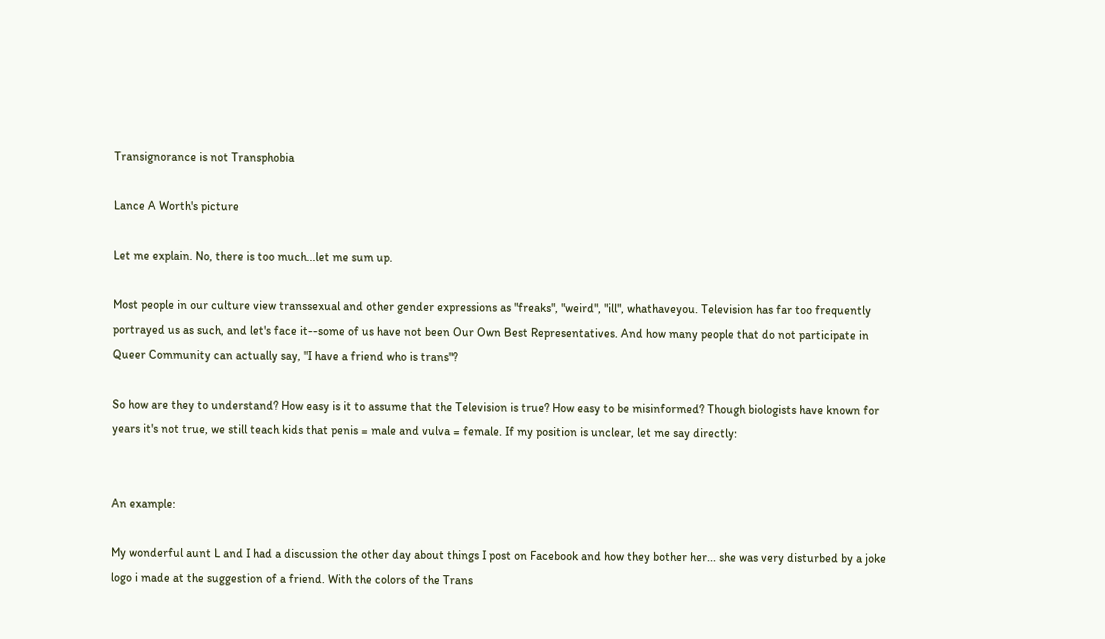Transignorance is not Transphobia

Lance A Worth's picture

Let me explain. No, there is too much...let me sum up.

Most people in our culture view transsexual and other gender expressions as "freaks", "weird", "ill", whathaveyou. Television has far too frequently portrayed us as such, and let's face it--some of us have not been Our Own Best Representatives. And how many people that do not participate in Queer Community can actually say, "I have a friend who is trans"?

So how are they to understand? How easy is it to assume that the Television is true? How easy to be misinformed? Though biologists have known for years it's not true, we still teach kids that penis = male and vulva = female. If my position is unclear, let me say directly:


An example:

My wonderful aunt L and I had a discussion the other day about things I post on Facebook and how they bother her... she was very disturbed by a joke logo i made at the suggestion of a friend. With the colors of the Trans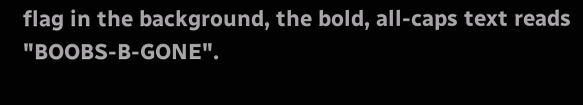flag in the background, the bold, all-caps text reads "BOOBS-B-GONE".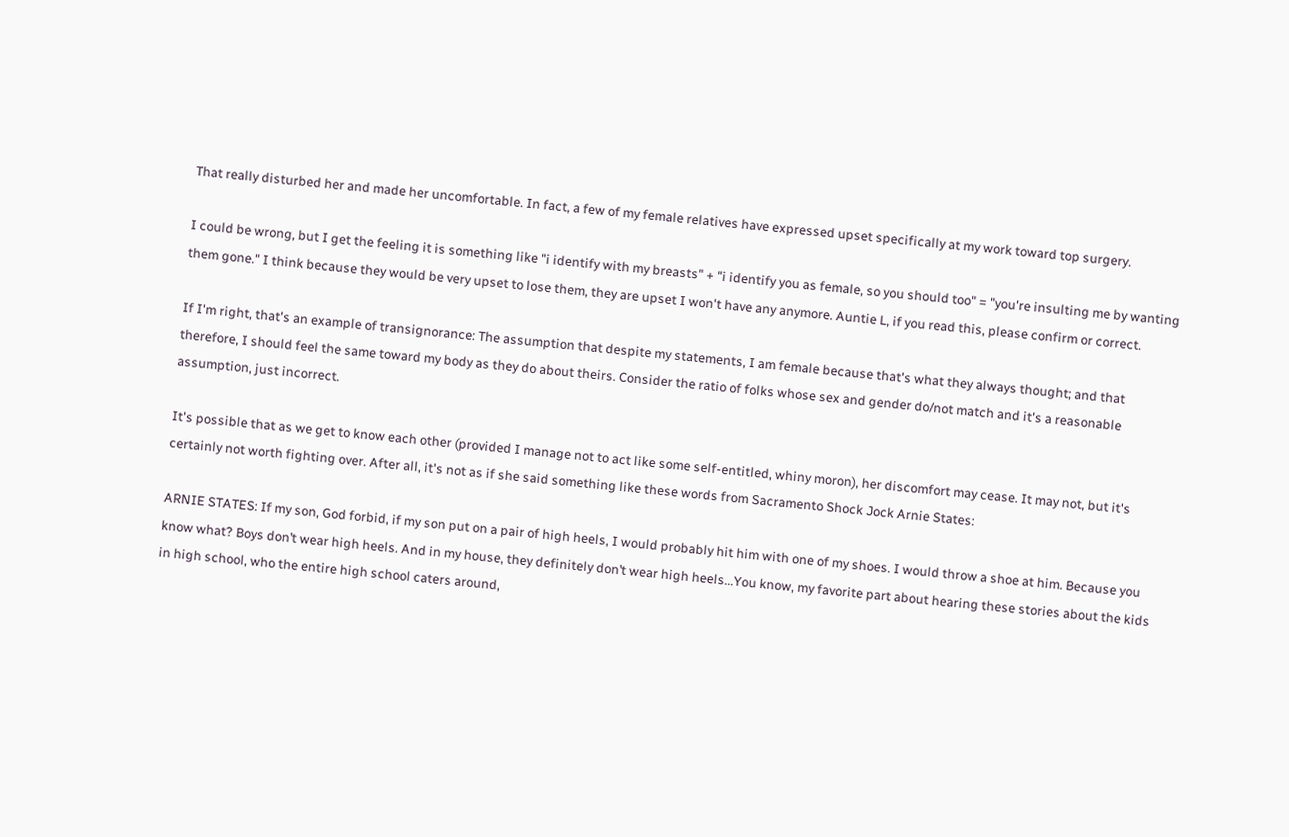That really disturbed her and made her uncomfortable. In fact, a few of my female relatives have expressed upset specifically at my work toward top surgery.

I could be wrong, but I get the feeling it is something like "i identify with my breasts" + "i identify you as female, so you should too" = "you're insulting me by wanting them gone." I think because they would be very upset to lose them, they are upset I won't have any anymore. Auntie L, if you read this, please confirm or correct.

If I'm right, that's an example of transignorance: The assumption that despite my statements, I am female because that's what they always thought; and that therefore, I should feel the same toward my body as they do about theirs. Consider the ratio of folks whose sex and gender do/not match and it's a reasonable assumption, just incorrect.

It's possible that as we get to know each other (provided I manage not to act like some self-entitled, whiny moron), her discomfort may cease. It may not, but it's certainly not worth fighting over. After all, it's not as if she said something like these words from Sacramento Shock Jock Arnie States:

ARNIE STATES: If my son, God forbid, if my son put on a pair of high heels, I would probably hit him with one of my shoes. I would throw a shoe at him. Because you know what? Boys don’t wear high heels. And in my house, they definitely don’t wear high heels...You know, my favorite part about hearing these stories about the kids in high school, who the entire high school caters around,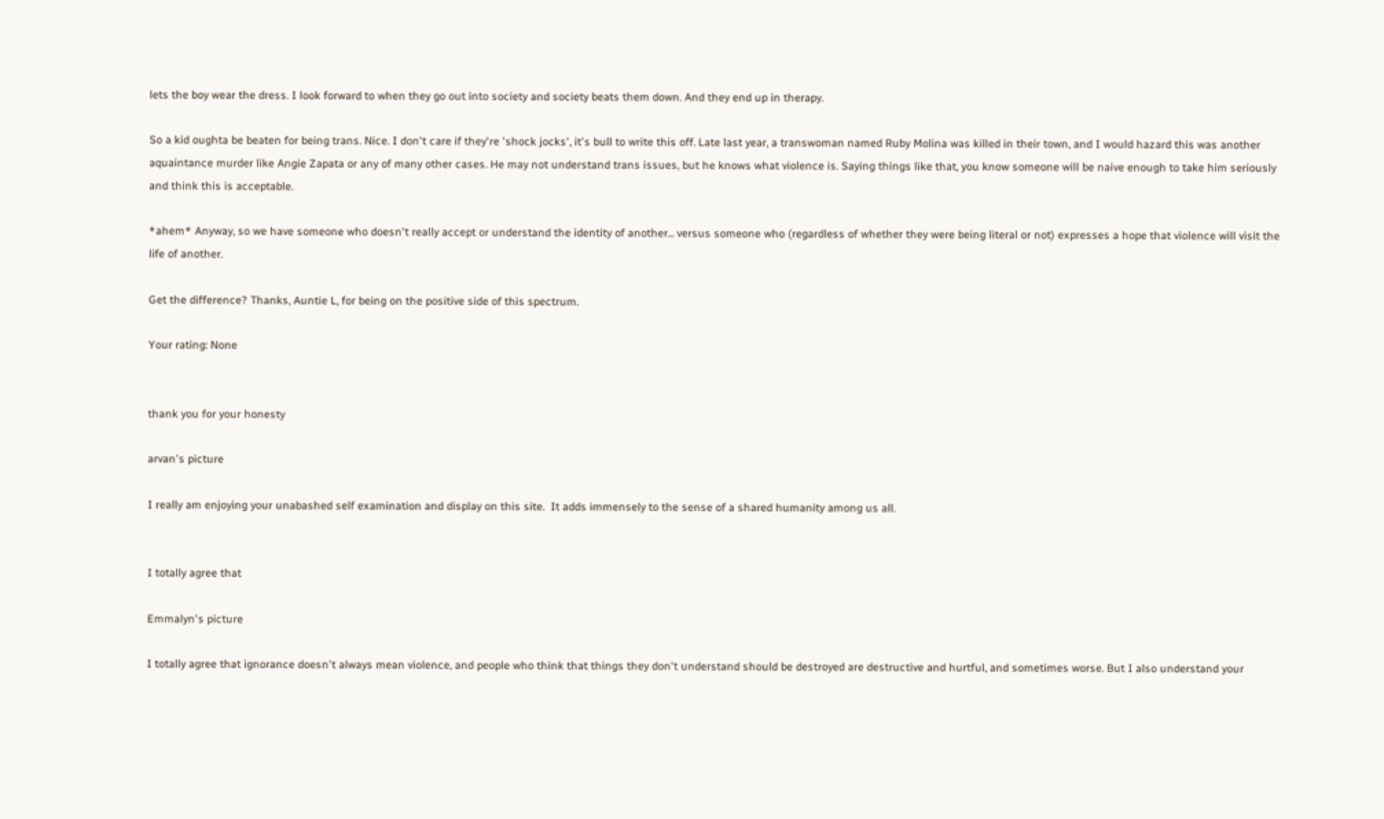lets the boy wear the dress. I look forward to when they go out into society and society beats them down. And they end up in therapy.

So a kid oughta be beaten for being trans. Nice. I don't care if they're 'shock jocks', it's bull to write this off. Late last year, a transwoman named Ruby Molina was killed in their town, and I would hazard this was another aquaintance murder like Angie Zapata or any of many other cases. He may not understand trans issues, but he knows what violence is. Saying things like that, you know someone will be naive enough to take him seriously and think this is acceptable.

*ahem* Anyway, so we have someone who doesn't really accept or understand the identity of another... versus someone who (regardless of whether they were being literal or not) expresses a hope that violence will visit the life of another.

Get the difference? Thanks, Auntie L, for being on the positive side of this spectrum.

Your rating: None


thank you for your honesty

arvan's picture

I really am enjoying your unabashed self examination and display on this site.  It adds immensely to the sense of a shared humanity among us all.


I totally agree that

Emmalyn's picture

I totally agree that ignorance doesn't always mean violence, and people who think that things they don't understand should be destroyed are destructive and hurtful, and sometimes worse. But I also understand your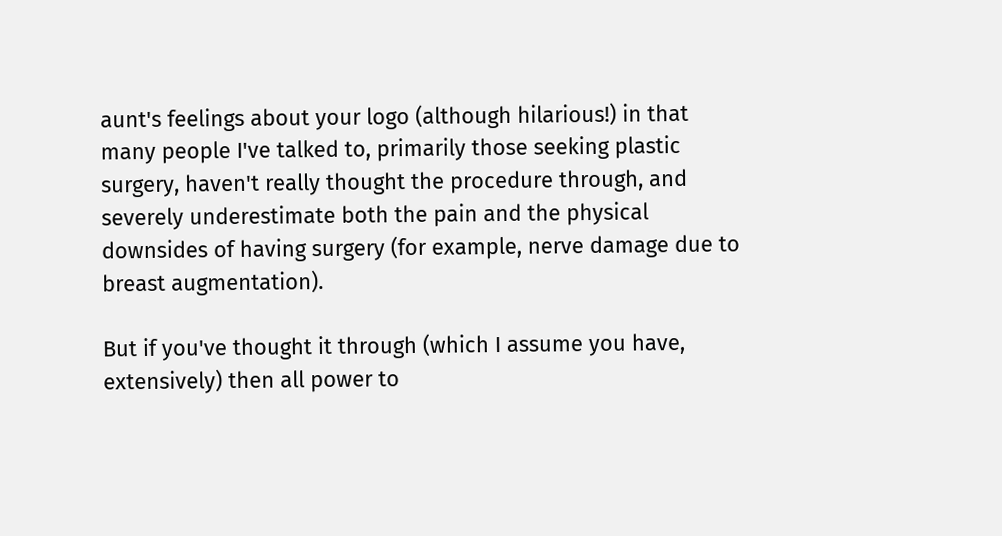aunt's feelings about your logo (although hilarious!) in that many people I've talked to, primarily those seeking plastic surgery, haven't really thought the procedure through, and severely underestimate both the pain and the physical downsides of having surgery (for example, nerve damage due to breast augmentation).

But if you've thought it through (which I assume you have, extensively) then all power to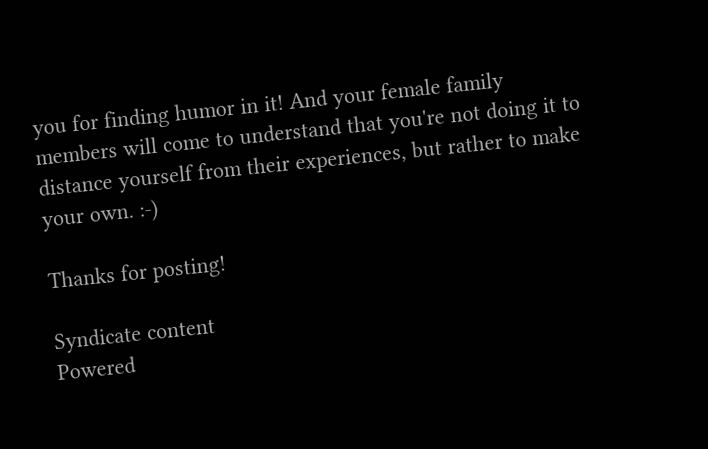you for finding humor in it! And your female family members will come to understand that you're not doing it to distance yourself from their experiences, but rather to make your own. :-)

Thanks for posting!

Syndicate content
Powered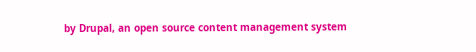by Drupal, an open source content management system